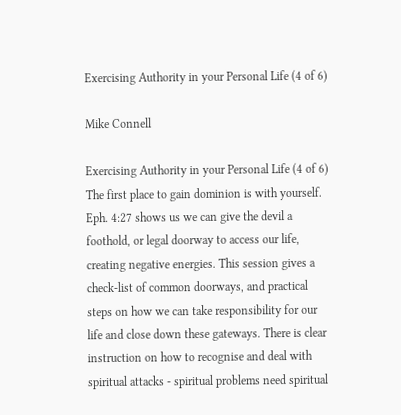Exercising Authority in your Personal Life (4 of 6)

Mike Connell

Exercising Authority in your Personal Life (4 of 6) The first place to gain dominion is with yourself. Eph. 4:27 shows us we can give the devil a foothold, or legal doorway to access our life, creating negative energies. This session gives a check-list of common doorways, and practical steps on how we can take responsibility for our life and close down these gateways. There is clear instruction on how to recognise and deal with spiritual attacks - spiritual problems need spiritual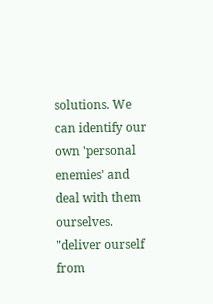solutions. We can identify our own 'personal enemies' and deal with them ourselves. "deliver ourself from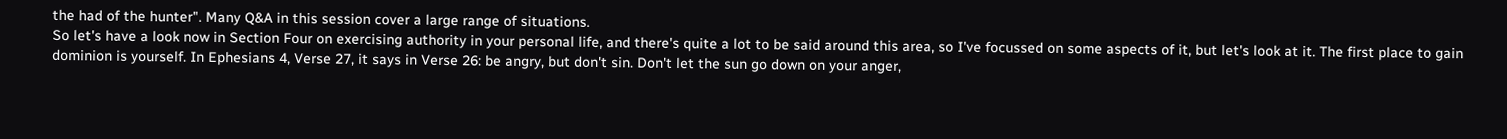the had of the hunter". Many Q&A in this session cover a large range of situations.
So let's have a look now in Section Four on exercising authority in your personal life, and there's quite a lot to be said around this area, so I've focussed on some aspects of it, but let's look at it. The first place to gain dominion is yourself. In Ephesians 4, Verse 27, it says in Verse 26: be angry, but don't sin. Don't let the sun go down on your anger,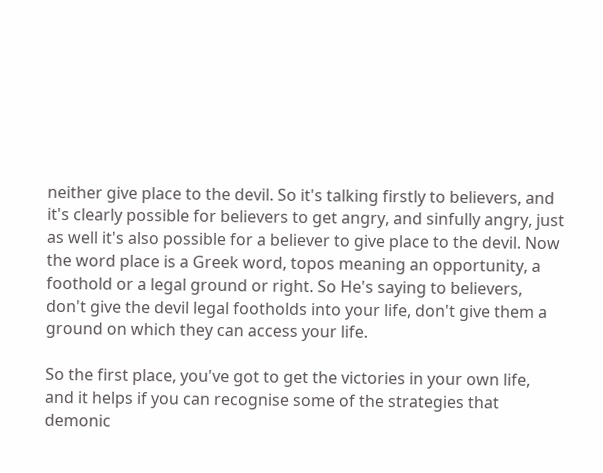neither give place to the devil. So it's talking firstly to believers, and it's clearly possible for believers to get angry, and sinfully angry, just as well it's also possible for a believer to give place to the devil. Now the word place is a Greek word, topos meaning an opportunity, a foothold or a legal ground or right. So He's saying to believers, don't give the devil legal footholds into your life, don't give them a ground on which they can access your life.

So the first place, you've got to get the victories in your own life, and it helps if you can recognise some of the strategies that demonic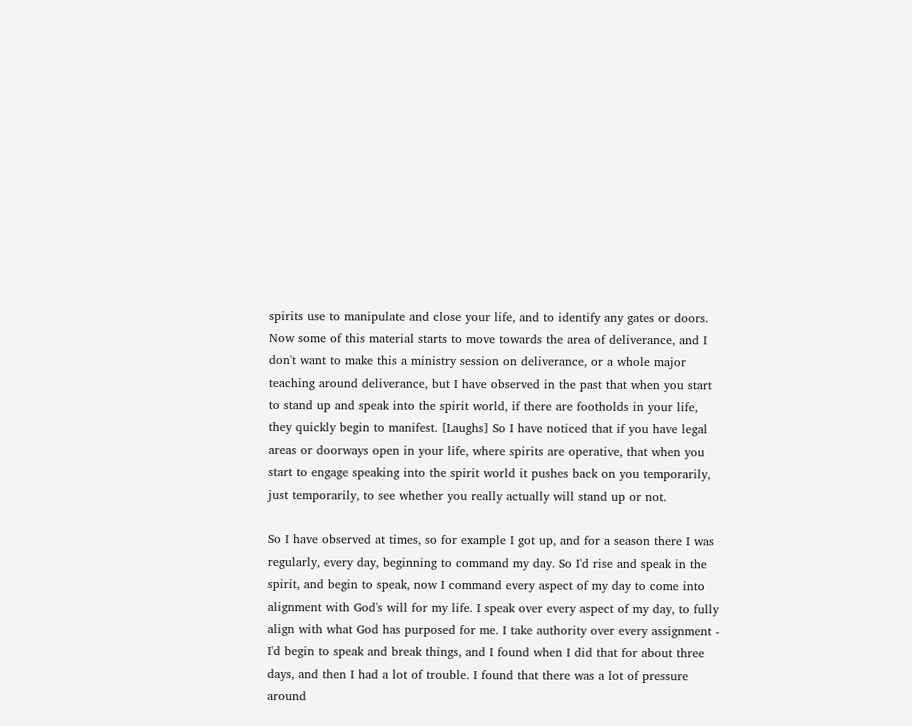spirits use to manipulate and close your life, and to identify any gates or doors. Now some of this material starts to move towards the area of deliverance, and I don't want to make this a ministry session on deliverance, or a whole major teaching around deliverance, but I have observed in the past that when you start to stand up and speak into the spirit world, if there are footholds in your life, they quickly begin to manifest. [Laughs] So I have noticed that if you have legal areas or doorways open in your life, where spirits are operative, that when you start to engage speaking into the spirit world it pushes back on you temporarily, just temporarily, to see whether you really actually will stand up or not.

So I have observed at times, so for example I got up, and for a season there I was regularly, every day, beginning to command my day. So I'd rise and speak in the spirit, and begin to speak, now I command every aspect of my day to come into alignment with God's will for my life. I speak over every aspect of my day, to fully align with what God has purposed for me. I take authority over every assignment - I'd begin to speak and break things, and I found when I did that for about three days, and then I had a lot of trouble. I found that there was a lot of pressure around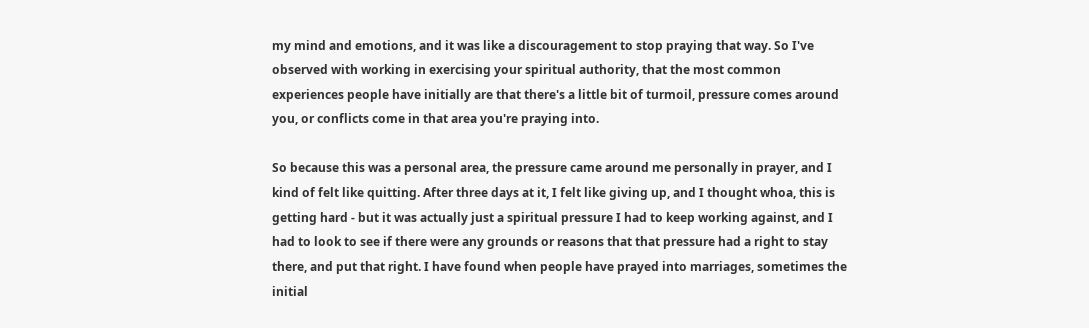my mind and emotions, and it was like a discouragement to stop praying that way. So I've observed with working in exercising your spiritual authority, that the most common experiences people have initially are that there's a little bit of turmoil, pressure comes around you, or conflicts come in that area you're praying into.

So because this was a personal area, the pressure came around me personally in prayer, and I kind of felt like quitting. After three days at it, I felt like giving up, and I thought whoa, this is getting hard - but it was actually just a spiritual pressure I had to keep working against, and I had to look to see if there were any grounds or reasons that that pressure had a right to stay there, and put that right. I have found when people have prayed into marriages, sometimes the initial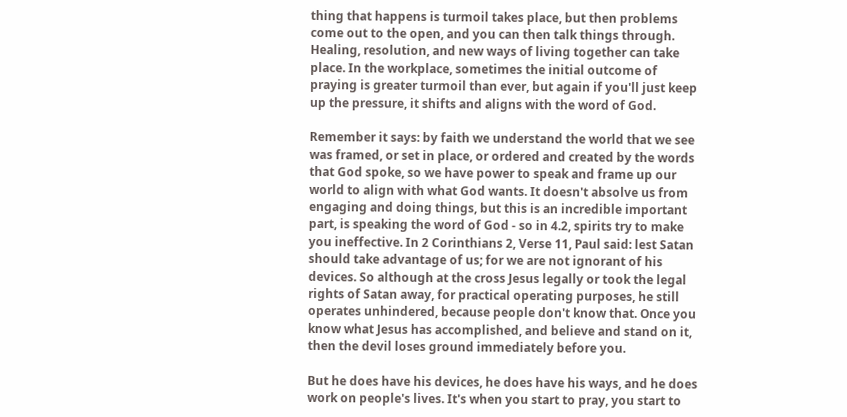thing that happens is turmoil takes place, but then problems come out to the open, and you can then talk things through. Healing, resolution, and new ways of living together can take place. In the workplace, sometimes the initial outcome of praying is greater turmoil than ever, but again if you'll just keep up the pressure, it shifts and aligns with the word of God.

Remember it says: by faith we understand the world that we see was framed, or set in place, or ordered and created by the words that God spoke, so we have power to speak and frame up our world to align with what God wants. It doesn't absolve us from engaging and doing things, but this is an incredible important part, is speaking the word of God - so in 4.2, spirits try to make you ineffective. In 2 Corinthians 2, Verse 11, Paul said: lest Satan should take advantage of us; for we are not ignorant of his devices. So although at the cross Jesus legally or took the legal rights of Satan away, for practical operating purposes, he still operates unhindered, because people don't know that. Once you know what Jesus has accomplished, and believe and stand on it, then the devil loses ground immediately before you.

But he does have his devices, he does have his ways, and he does work on people's lives. It's when you start to pray, you start to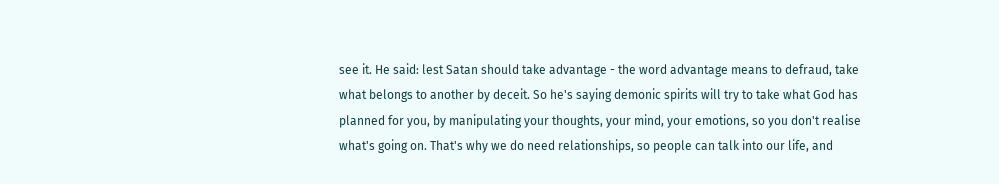see it. He said: lest Satan should take advantage - the word advantage means to defraud, take what belongs to another by deceit. So he's saying demonic spirits will try to take what God has planned for you, by manipulating your thoughts, your mind, your emotions, so you don't realise what's going on. That's why we do need relationships, so people can talk into our life, and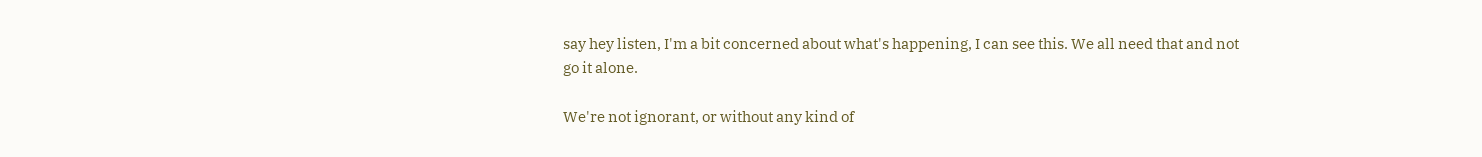say hey listen, I'm a bit concerned about what's happening, I can see this. We all need that and not go it alone.

We're not ignorant, or without any kind of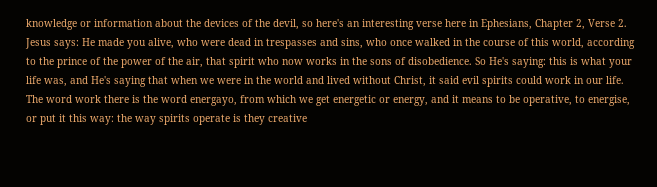knowledge or information about the devices of the devil, so here's an interesting verse here in Ephesians, Chapter 2, Verse 2. Jesus says: He made you alive, who were dead in trespasses and sins, who once walked in the course of this world, according to the prince of the power of the air, that spirit who now works in the sons of disobedience. So He's saying: this is what your life was, and He's saying that when we were in the world and lived without Christ, it said evil spirits could work in our life. The word work there is the word energayo, from which we get energetic or energy, and it means to be operative, to energise, or put it this way: the way spirits operate is they creative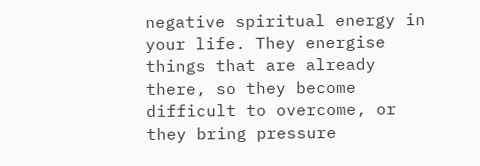negative spiritual energy in your life. They energise things that are already there, so they become difficult to overcome, or they bring pressure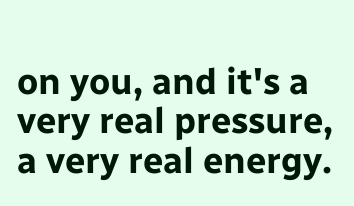on you, and it's a very real pressure, a very real energy.